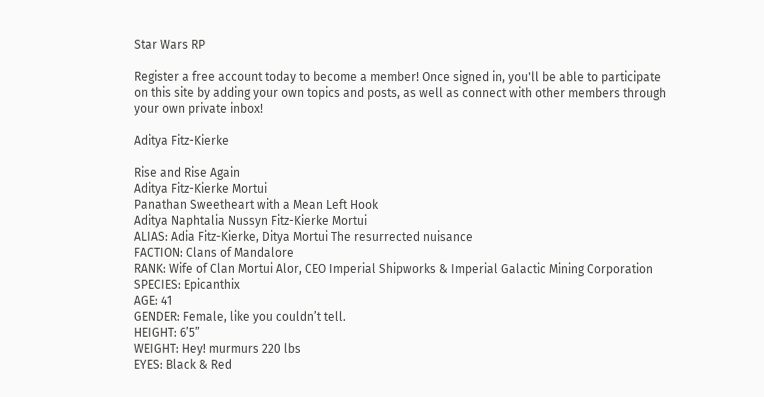Star Wars RP

Register a free account today to become a member! Once signed in, you'll be able to participate on this site by adding your own topics and posts, as well as connect with other members through your own private inbox!

Aditya Fitz-Kierke

Rise and Rise Again
Aditya Fitz-Kierke Mortui
Panathan Sweetheart with a Mean Left Hook
Aditya Naphtalia Nussyn Fitz-Kierke Mortui
ALIAS: Adia Fitz-Kierke, Ditya Mortui The resurrected nuisance
FACTION: Clans of Mandalore
RANK: Wife of Clan Mortui Alor, CEO Imperial Shipworks & Imperial Galactic Mining Corporation
SPECIES: Epicanthix
AGE: 41
GENDER: Female, like you couldn’t tell.
HEIGHT: 6’5”
WEIGHT: Hey! murmurs 220 lbs
EYES: Black & Red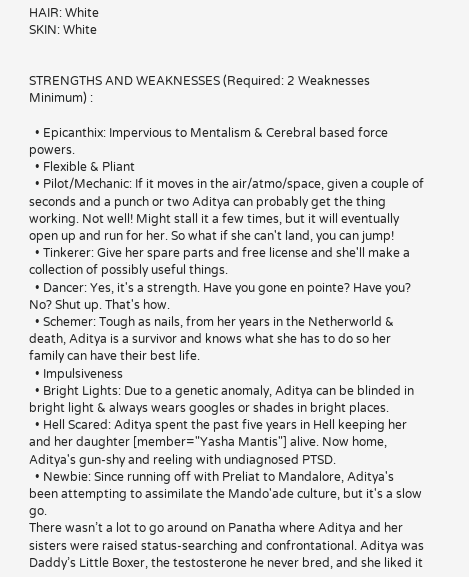HAIR: White
SKIN: White


STRENGTHS AND WEAKNESSES (Required: 2 Weaknesses Minimum) :

  • Epicanthix: Impervious to Mentalism & Cerebral based force powers.
  • Flexible & Pliant
  • Pilot/Mechanic: If it moves in the air/atmo/space, given a couple of seconds and a punch or two Aditya can probably get the thing working. Not well! Might stall it a few times, but it will eventually open up and run for her. So what if she can't land, you can jump!
  • Tinkerer: Give her spare parts and free license and she'll make a collection of possibly useful things.
  • Dancer: Yes, it's a strength. Have you gone en pointe? Have you? No? Shut up. That's how.
  • Schemer: Tough as nails, from her years in the Netherworld & death, Aditya is a survivor and knows what she has to do so her family can have their best life.
  • Impulsiveness
  • Bright Lights: Due to a genetic anomaly, Aditya can be blinded in bright light & always wears googles or shades in bright places.
  • Hell Scared: Aditya spent the past five years in Hell keeping her and her daughter [member="Yasha Mantis"] alive. Now home, Aditya's gun-shy and reeling with undiagnosed PTSD.
  • Newbie: Since running off with Preliat to Mandalore, Aditya's been attempting to assimilate the Mando'ade culture, but it's a slow go.
There wasn’t a lot to go around on Panatha where Aditya and her sisters were raised status-searching and confrontational. Aditya was Daddy’s Little Boxer, the testosterone he never bred, and she liked it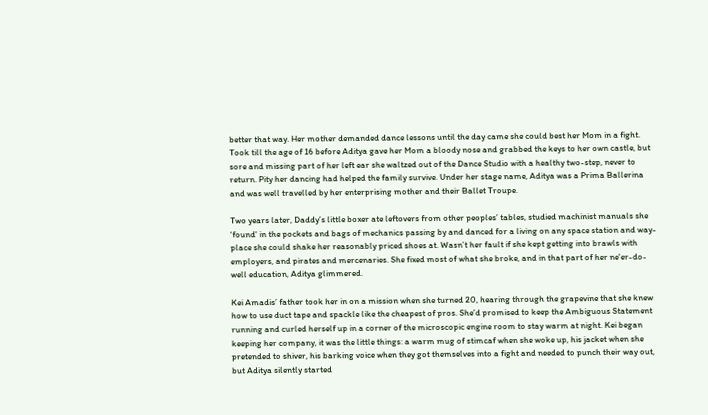better that way. Her mother demanded dance lessons until the day came she could best her Mom in a fight. Took till the age of 16 before Aditya gave her Mom a bloody nose and grabbed the keys to her own castle, but sore and missing part of her left ear she waltzed out of the Dance Studio with a healthy two-step, never to return. Pity her dancing had helped the family survive. Under her stage name, Aditya was a Prima Ballerina and was well travelled by her enterprising mother and their Ballet Troupe.

Two years later, Daddy’s little boxer ate leftovers from other peoples’ tables, studied machinist manuals she 'found' in the pockets and bags of mechanics passing by and danced for a living on any space station and way-place she could shake her reasonably priced shoes at. Wasn’t her fault if she kept getting into brawls with employers, and pirates and mercenaries. She fixed most of what she broke, and in that part of her ne'er-do-well education, Aditya glimmered.

Kei Amadis’ father took her in on a mission when she turned 20, hearing through the grapevine that she knew how to use duct tape and spackle like the cheapest of pros. She’d promised to keep the Ambiguous Statement running and curled herself up in a corner of the microscopic engine room to stay warm at night. Kei began keeping her company, it was the little things: a warm mug of stimcaf when she woke up, his jacket when she pretended to shiver, his barking voice when they got themselves into a fight and needed to punch their way out, but Aditya silently started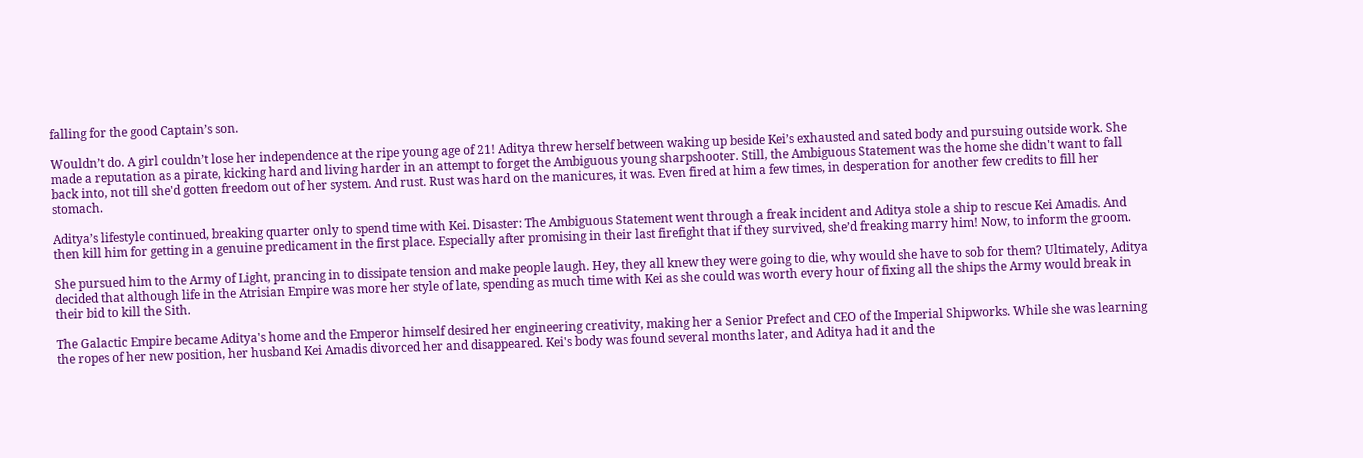falling for the good Captain’s son.

Wouldn’t do. A girl couldn’t lose her independence at the ripe young age of 21! Aditya threw herself between waking up beside Kei’s exhausted and sated body and pursuing outside work. She made a reputation as a pirate, kicking hard and living harder in an attempt to forget the Ambiguous young sharpshooter. Still, the Ambiguous Statement was the home she didn't want to fall back into, not till she'd gotten freedom out of her system. And rust. Rust was hard on the manicures, it was. Even fired at him a few times, in desperation for another few credits to fill her stomach.

Aditya’s lifestyle continued, breaking quarter only to spend time with Kei. Disaster: The Ambiguous Statement went through a freak incident and Aditya stole a ship to rescue Kei Amadis. And then kill him for getting in a genuine predicament in the first place. Especially after promising in their last firefight that if they survived, she’d freaking marry him! Now, to inform the groom.

She pursued him to the Army of Light, prancing in to dissipate tension and make people laugh. Hey, they all knew they were going to die, why would she have to sob for them? Ultimately, Aditya decided that although life in the Atrisian Empire was more her style of late, spending as much time with Kei as she could was worth every hour of fixing all the ships the Army would break in their bid to kill the Sith.

The Galactic Empire became Aditya's home and the Emperor himself desired her engineering creativity, making her a Senior Prefect and CEO of the Imperial Shipworks. While she was learning the ropes of her new position, her husband Kei Amadis divorced her and disappeared. Kei's body was found several months later, and Aditya had it and the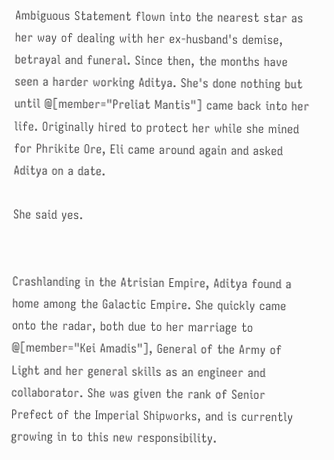Ambiguous Statement flown into the nearest star as her way of dealing with her ex-husband's demise, betrayal and funeral. Since then, the months have seen a harder working Aditya. She's done nothing but until @[member="Preliat Mantis"] came back into her life. Originally hired to protect her while she mined for Phrikite Ore, Eli came around again and asked Aditya on a date.

She said yes.


Crashlanding in the Atrisian Empire, Aditya found a home among the Galactic Empire. She quickly came onto the radar, both due to her marriage to @[member="Kei Amadis"], General of the Army of Light and her general skills as an engineer and collaborator. She was given the rank of Senior Prefect of the Imperial Shipworks, and is currently growing in to this new responsibility.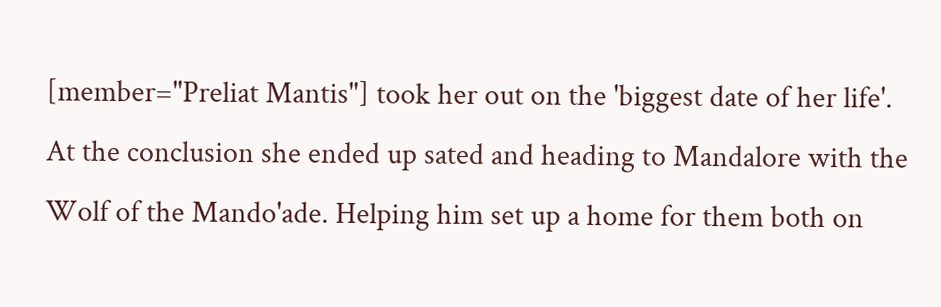[member="Preliat Mantis"] took her out on the 'biggest date of her life'. At the conclusion she ended up sated and heading to Mandalore with the Wolf of the Mando'ade. Helping him set up a home for them both on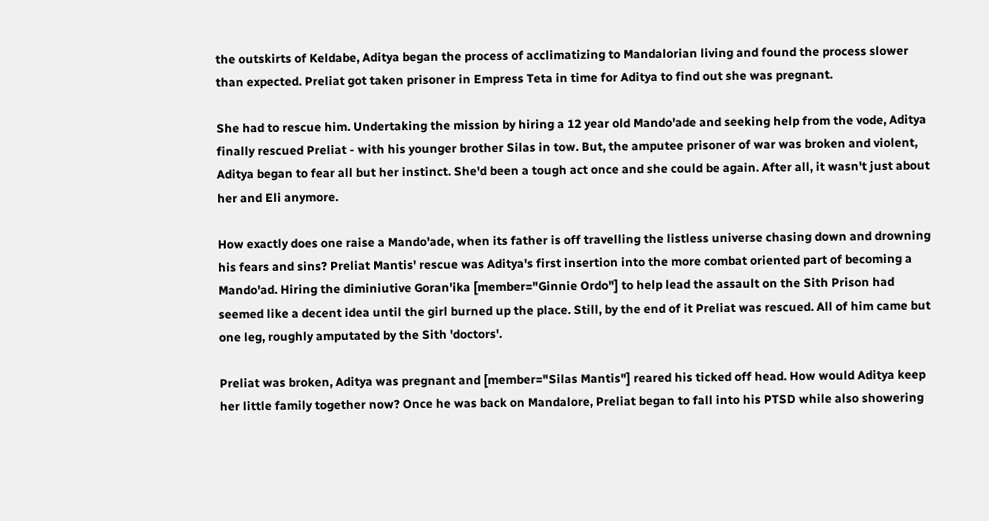the outskirts of Keldabe, Aditya began the process of acclimatizing to Mandalorian living and found the process slower than expected. Preliat got taken prisoner in Empress Teta in time for Aditya to find out she was pregnant.

She had to rescue him. Undertaking the mission by hiring a 12 year old Mando'ade and seeking help from the vode, Aditya finally rescued Preliat - with his younger brother Silas in tow. But, the amputee prisoner of war was broken and violent, Aditya began to fear all but her instinct. She'd been a tough act once and she could be again. After all, it wasn't just about her and Eli anymore.

How exactly does one raise a Mando'ade, when its father is off travelling the listless universe chasing down and drowning his fears and sins? Preliat Mantis' rescue was Aditya's first insertion into the more combat oriented part of becoming a Mando'ad. Hiring the diminiutive Goran'ika [member="Ginnie Ordo"] to help lead the assault on the Sith Prison had seemed like a decent idea until the girl burned up the place. Still, by the end of it Preliat was rescued. All of him came but one leg, roughly amputated by the Sith 'doctors'.

Preliat was broken, Aditya was pregnant and [member="Silas Mantis"] reared his ticked off head. How would Aditya keep her little family together now? Once he was back on Mandalore, Preliat began to fall into his PTSD while also showering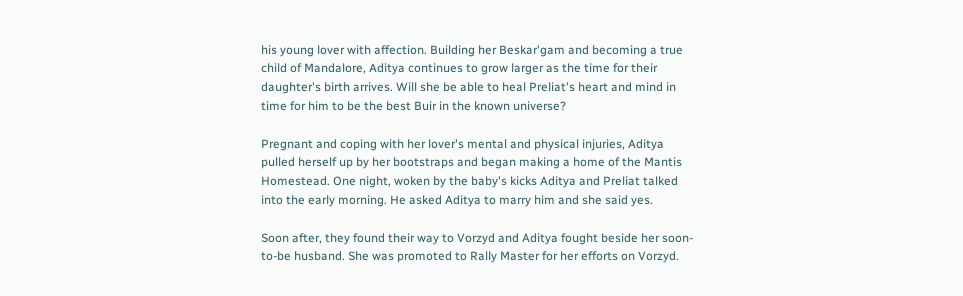his young lover with affection. Building her Beskar'gam and becoming a true child of Mandalore, Aditya continues to grow larger as the time for their daughter's birth arrives. Will she be able to heal Preliat's heart and mind in time for him to be the best Buir in the known universe?

Pregnant and coping with her lover's mental and physical injuries, Aditya pulled herself up by her bootstraps and began making a home of the Mantis Homestead. One night, woken by the baby's kicks Aditya and Preliat talked into the early morning. He asked Aditya to marry him and she said yes.

Soon after, they found their way to Vorzyd and Aditya fought beside her soon-to-be husband. She was promoted to Rally Master for her efforts on Vorzyd.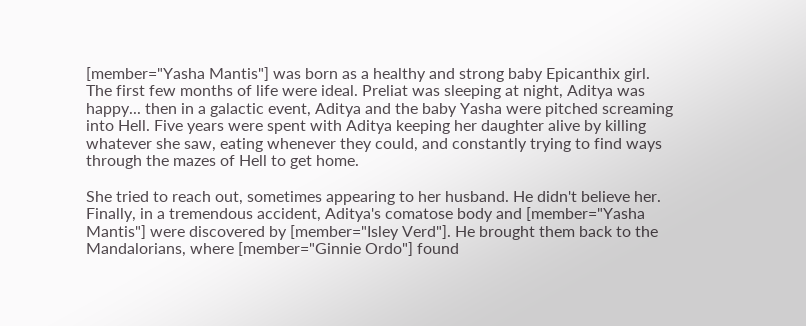[member="Yasha Mantis"] was born as a healthy and strong baby Epicanthix girl. The first few months of life were ideal. Preliat was sleeping at night, Aditya was happy... then in a galactic event, Aditya and the baby Yasha were pitched screaming into Hell. Five years were spent with Aditya keeping her daughter alive by killing whatever she saw, eating whenever they could, and constantly trying to find ways through the mazes of Hell to get home.

She tried to reach out, sometimes appearing to her husband. He didn't believe her. Finally, in a tremendous accident, Aditya's comatose body and [member="Yasha Mantis"] were discovered by [member="Isley Verd"]. He brought them back to the Mandalorians, where [member="Ginnie Ordo"] found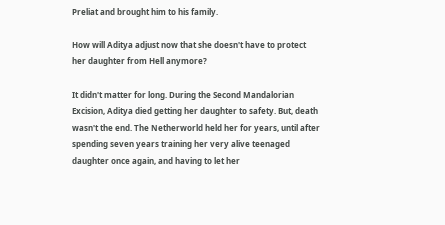Preliat and brought him to his family.

How will Aditya adjust now that she doesn't have to protect her daughter from Hell anymore?

It didn't matter for long. During the Second Mandalorian Excision, Aditya died getting her daughter to safety. But, death wasn't the end. The Netherworld held her for years, until after spending seven years training her very alive teenaged daughter once again, and having to let her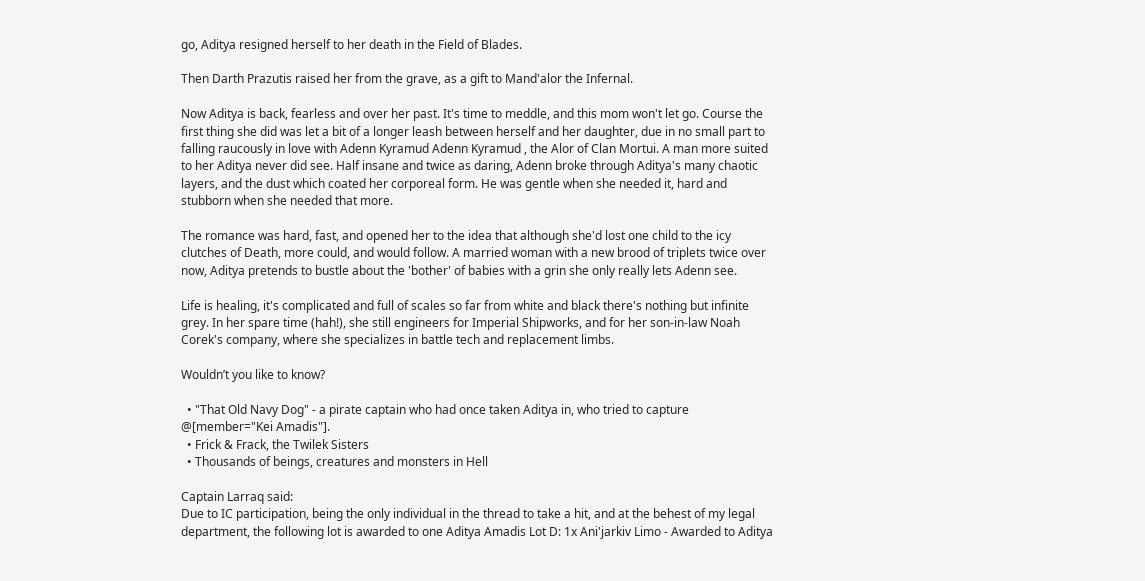go, Aditya resigned herself to her death in the Field of Blades.

Then Darth Prazutis raised her from the grave, as a gift to Mand'alor the Infernal.

Now Aditya is back, fearless and over her past. It's time to meddle, and this mom won't let go. Course the first thing she did was let a bit of a longer leash between herself and her daughter, due in no small part to falling raucously in love with Adenn Kyramud Adenn Kyramud , the Alor of Clan Mortui. A man more suited to her Aditya never did see. Half insane and twice as daring, Adenn broke through Aditya's many chaotic layers, and the dust which coated her corporeal form. He was gentle when she needed it, hard and stubborn when she needed that more.

The romance was hard, fast, and opened her to the idea that although she'd lost one child to the icy clutches of Death, more could, and would follow. A married woman with a new brood of triplets twice over now, Aditya pretends to bustle about the 'bother' of babies with a grin she only really lets Adenn see.

Life is healing, it's complicated and full of scales so far from white and black there's nothing but infinite grey. In her spare time (hah!), she still engineers for Imperial Shipworks, and for her son-in-law Noah Corek's company, where she specializes in battle tech and replacement limbs.

Wouldn’t you like to know?

  • "That Old Navy Dog" - a pirate captain who had once taken Aditya in, who tried to capture @[member="Kei Amadis"].
  • Frick & Frack, the Twilek Sisters
  • Thousands of beings, creatures and monsters in Hell

Captain Larraq said:
Due to IC participation, being the only individual in the thread to take a hit, and at the behest of my legal department, the following lot is awarded to one Aditya Amadis Lot D: 1x Ani'jarkiv Limo - Awarded to Aditya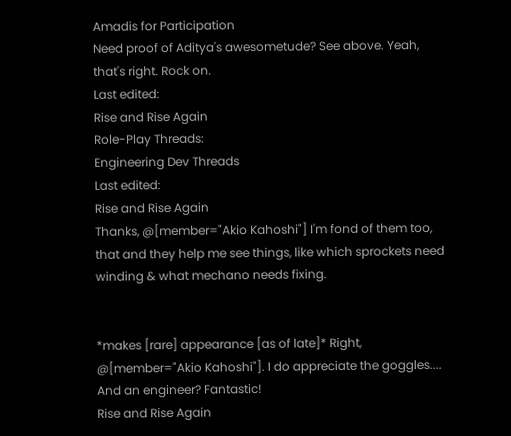Amadis for Participation
Need proof of Aditya's awesometude? See above. Yeah, that's right. Rock on.
Last edited:
Rise and Rise Again
Role-Play Threads:
Engineering Dev Threads
Last edited:
Rise and Rise Again
Thanks, @[member="Akio Kahoshi"] I'm fond of them too, that and they help me see things, like which sprockets need winding & what mechano needs fixing.


*makes [rare] appearance [as of late]* Right, @[member="Akio Kahoshi"]. I do appreciate the goggles.... And an engineer? Fantastic!
Rise and Rise Again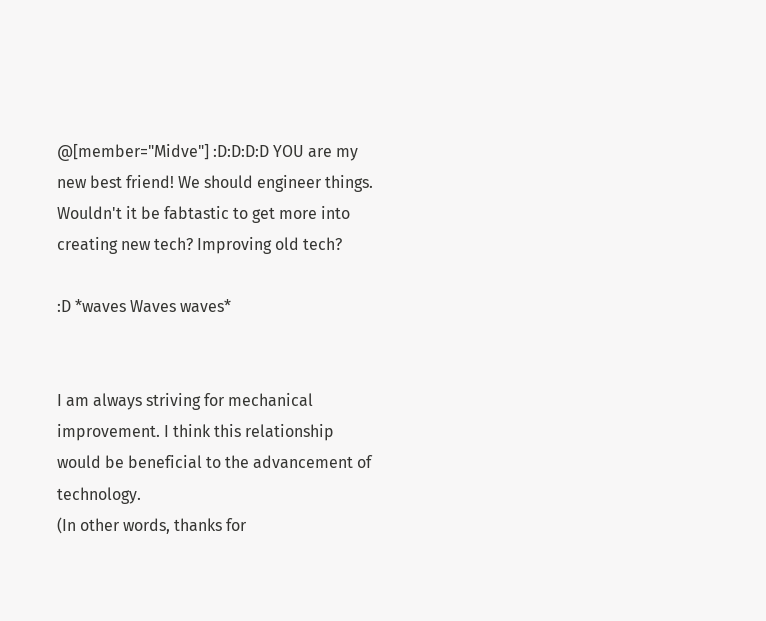@[member="Midve"] :D:D:D:D YOU are my new best friend! We should engineer things. Wouldn't it be fabtastic to get more into creating new tech? Improving old tech?

:D *waves Waves waves*


I am always striving for mechanical improvement. I think this relationship would be beneficial to the advancement of technology.
(In other words, thanks for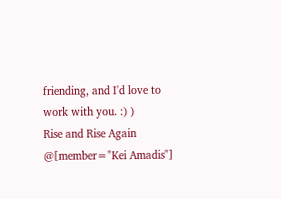friending, and I'd love to work with you. :) )
Rise and Rise Again
@[member="Kei Amadis"]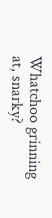Whatchoo grinning at, snarky?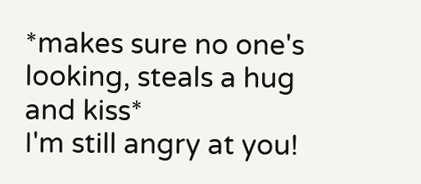*makes sure no one's looking, steals a hug and kiss*
I'm still angry at you!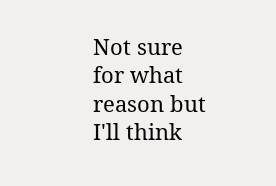Not sure for what reason but I'll think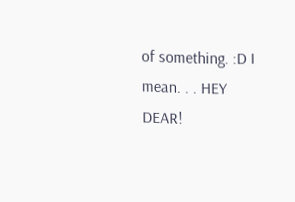of something. :D I mean. . . HEY DEAR!